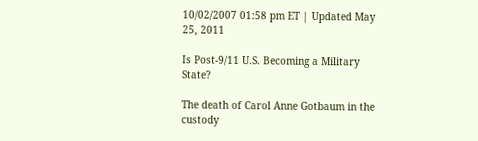10/02/2007 01:58 pm ET | Updated May 25, 2011

Is Post-9/11 U.S. Becoming a Military State?

The death of Carol Anne Gotbaum in the custody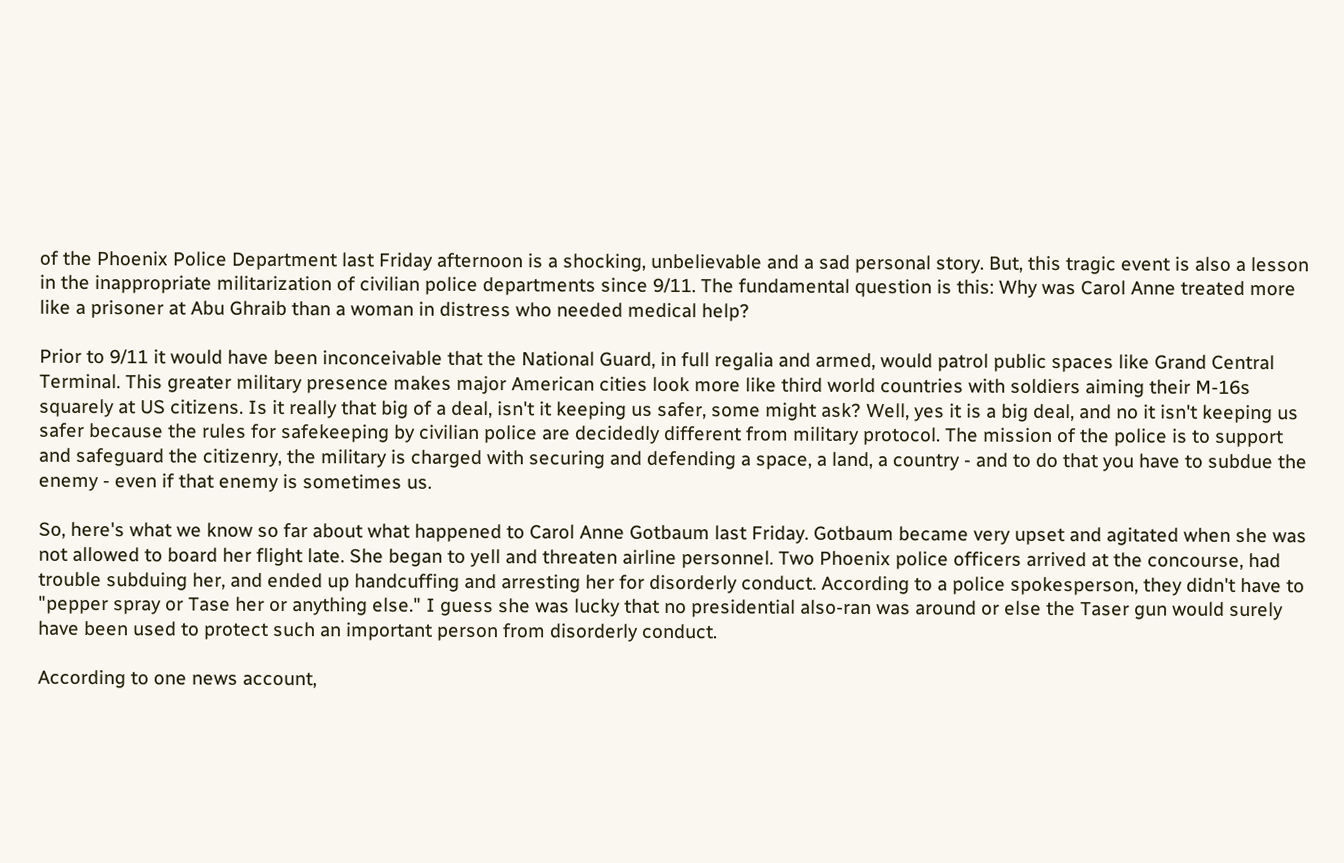of the Phoenix Police Department last Friday afternoon is a shocking, unbelievable and a sad personal story. But, this tragic event is also a lesson in the inappropriate militarization of civilian police departments since 9/11. The fundamental question is this: Why was Carol Anne treated more like a prisoner at Abu Ghraib than a woman in distress who needed medical help?

Prior to 9/11 it would have been inconceivable that the National Guard, in full regalia and armed, would patrol public spaces like Grand Central Terminal. This greater military presence makes major American cities look more like third world countries with soldiers aiming their M-16s squarely at US citizens. Is it really that big of a deal, isn't it keeping us safer, some might ask? Well, yes it is a big deal, and no it isn't keeping us safer because the rules for safekeeping by civilian police are decidedly different from military protocol. The mission of the police is to support and safeguard the citizenry, the military is charged with securing and defending a space, a land, a country - and to do that you have to subdue the enemy - even if that enemy is sometimes us.

So, here's what we know so far about what happened to Carol Anne Gotbaum last Friday. Gotbaum became very upset and agitated when she was not allowed to board her flight late. She began to yell and threaten airline personnel. Two Phoenix police officers arrived at the concourse, had trouble subduing her, and ended up handcuffing and arresting her for disorderly conduct. According to a police spokesperson, they didn't have to "pepper spray or Tase her or anything else." I guess she was lucky that no presidential also-ran was around or else the Taser gun would surely have been used to protect such an important person from disorderly conduct.

According to one news account,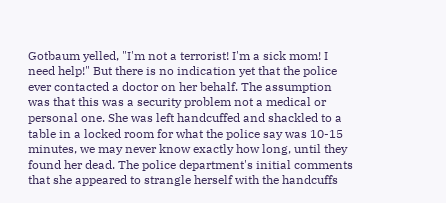Gotbaum yelled, "I'm not a terrorist! I'm a sick mom! I need help!" But there is no indication yet that the police ever contacted a doctor on her behalf. The assumption was that this was a security problem not a medical or personal one. She was left handcuffed and shackled to a table in a locked room for what the police say was 10-15 minutes, we may never know exactly how long, until they found her dead. The police department's initial comments that she appeared to strangle herself with the handcuffs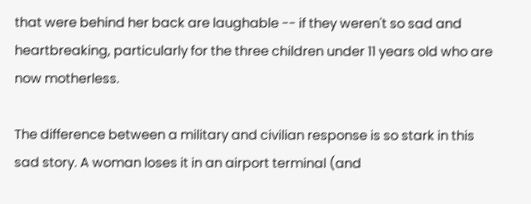that were behind her back are laughable -- if they weren't so sad and heartbreaking, particularly for the three children under 11 years old who are now motherless.

The difference between a military and civilian response is so stark in this sad story. A woman loses it in an airport terminal (and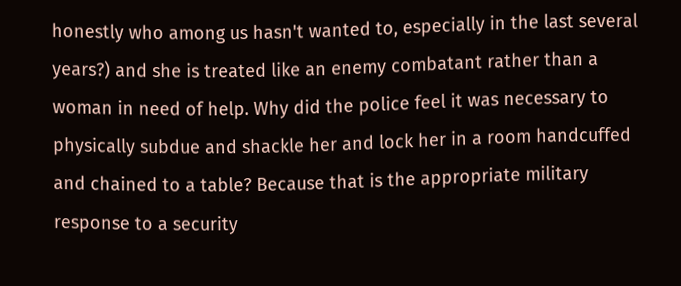honestly who among us hasn't wanted to, especially in the last several years?) and she is treated like an enemy combatant rather than a woman in need of help. Why did the police feel it was necessary to physically subdue and shackle her and lock her in a room handcuffed and chained to a table? Because that is the appropriate military response to a security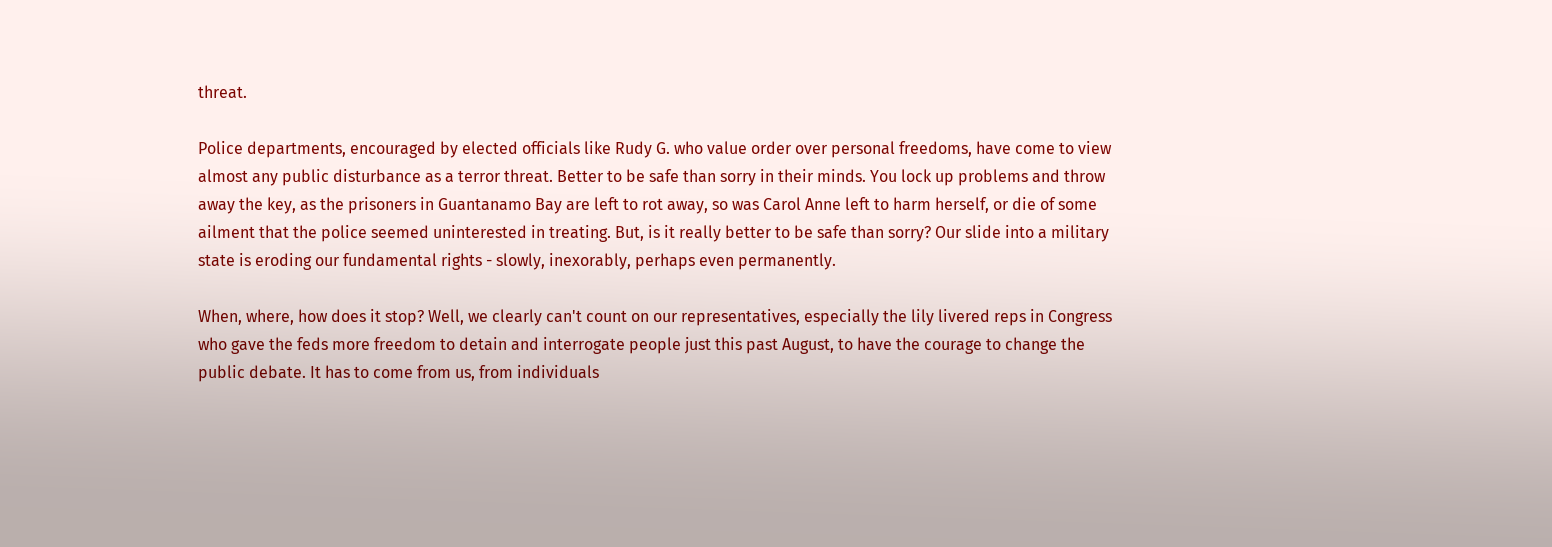threat.

Police departments, encouraged by elected officials like Rudy G. who value order over personal freedoms, have come to view almost any public disturbance as a terror threat. Better to be safe than sorry in their minds. You lock up problems and throw away the key, as the prisoners in Guantanamo Bay are left to rot away, so was Carol Anne left to harm herself, or die of some ailment that the police seemed uninterested in treating. But, is it really better to be safe than sorry? Our slide into a military state is eroding our fundamental rights - slowly, inexorably, perhaps even permanently.

When, where, how does it stop? Well, we clearly can't count on our representatives, especially the lily livered reps in Congress who gave the feds more freedom to detain and interrogate people just this past August, to have the courage to change the public debate. It has to come from us, from individuals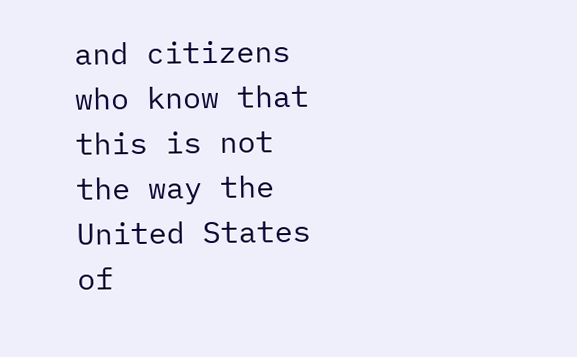and citizens who know that this is not the way the United States of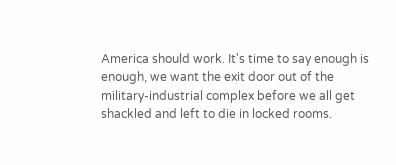America should work. It's time to say enough is enough, we want the exit door out of the military-industrial complex before we all get shackled and left to die in locked rooms.